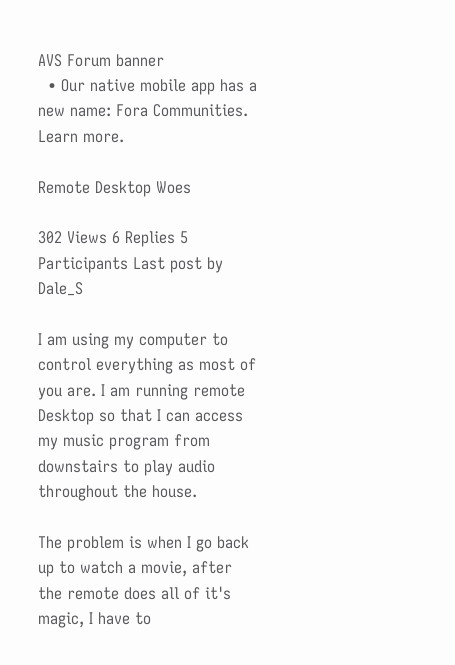AVS Forum banner
  • Our native mobile app has a new name: Fora Communities. Learn more.

Remote Desktop Woes

302 Views 6 Replies 5 Participants Last post by  Dale_S

I am using my computer to control everything as most of you are. I am running remote Desktop so that I can access my music program from downstairs to play audio throughout the house.

The problem is when I go back up to watch a movie, after the remote does all of it's magic, I have to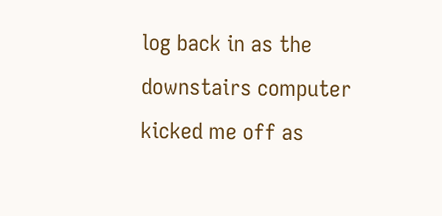log back in as the downstairs computer kicked me off as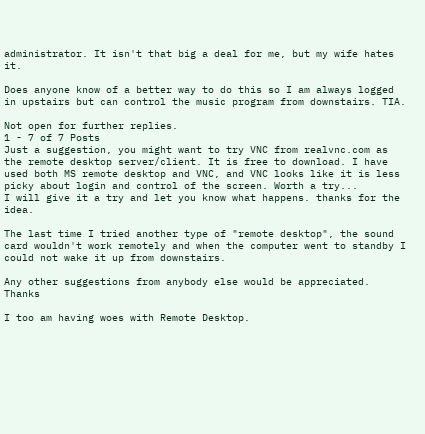administrator. It isn't that big a deal for me, but my wife hates it.

Does anyone know of a better way to do this so I am always logged in upstairs but can control the music program from downstairs. TIA.

Not open for further replies.
1 - 7 of 7 Posts
Just a suggestion, you might want to try VNC from realvnc.com as the remote desktop server/client. It is free to download. I have used both MS remote desktop and VNC, and VNC looks like it is less picky about login and control of the screen. Worth a try...
I will give it a try and let you know what happens. thanks for the idea.

The last time I tried another type of "remote desktop", the sound card wouldn't work remotely and when the computer went to standby I could not wake it up from downstairs.

Any other suggestions from anybody else would be appreciated. Thanks

I too am having woes with Remote Desktop.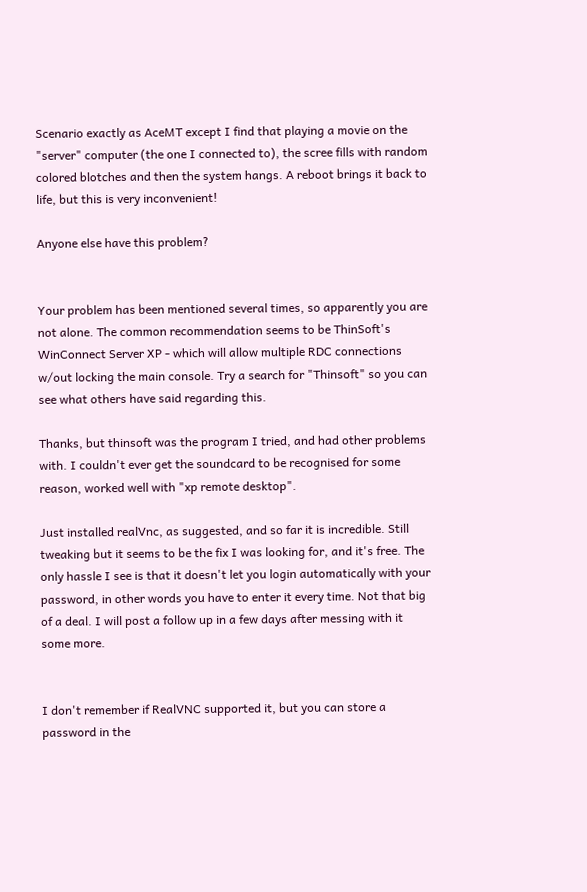Scenario exactly as AceMT except I find that playing a movie on the "server" computer (the one I connected to), the scree fills with random colored blotches and then the system hangs. A reboot brings it back to life, but this is very inconvenient!

Anyone else have this problem?


Your problem has been mentioned several times, so apparently you are not alone. The common recommendation seems to be ThinSoft's WinConnect Server XP - which will allow multiple RDC connections w/out locking the main console. Try a search for "Thinsoft" so you can see what others have said regarding this.

Thanks, but thinsoft was the program I tried, and had other problems with. I couldn't ever get the soundcard to be recognised for some reason, worked well with "xp remote desktop".

Just installed realVnc, as suggested, and so far it is incredible. Still tweaking but it seems to be the fix I was looking for, and it's free. The only hassle I see is that it doesn't let you login automatically with your password, in other words you have to enter it every time. Not that big of a deal. I will post a follow up in a few days after messing with it some more.


I don't remember if RealVNC supported it, but you can store a password in the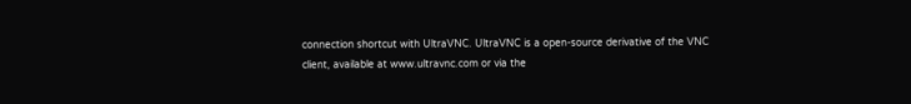connection shortcut with UltraVNC. UltraVNC is a open-source derivative of the VNC client, available at www.ultravnc.com or via the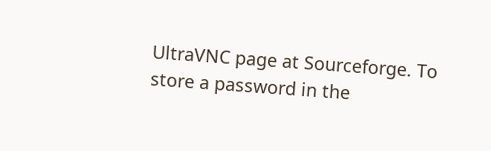UltraVNC page at Sourceforge. To store a password in the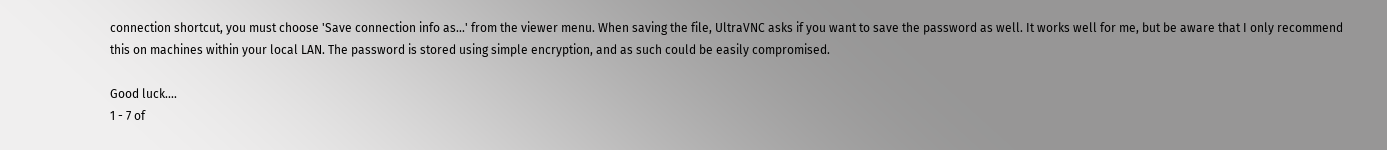connection shortcut, you must choose 'Save connection info as...' from the viewer menu. When saving the file, UltraVNC asks if you want to save the password as well. It works well for me, but be aware that I only recommend this on machines within your local LAN. The password is stored using simple encryption, and as such could be easily compromised.

Good luck....
1 - 7 of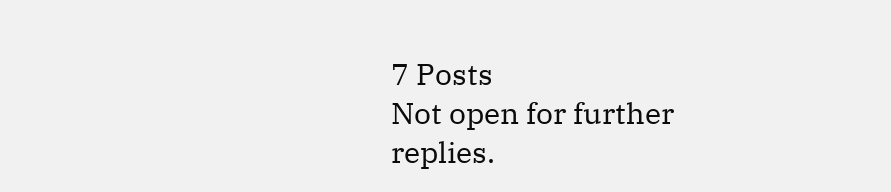7 Posts
Not open for further replies.